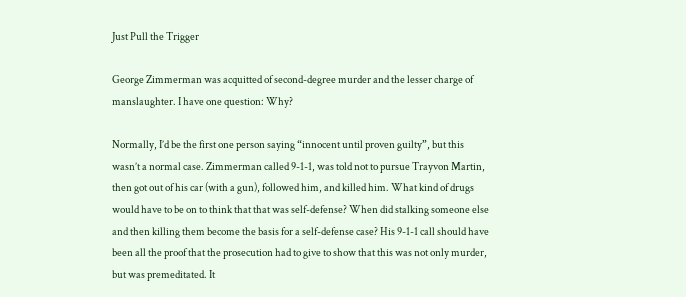Just Pull the Trigger

George Zimmerman was acquitted of second-degree murder and the lesser charge of manslaughter. I have one question: Why?

Normally, I’d be the first one person saying “innocent until proven guilty”, but this wasn’t a normal case. Zimmerman called 9-1-1, was told not to pursue Trayvon Martin, then got out of his car (with a gun), followed him, and killed him. What kind of drugs would have to be on to think that that was self-defense? When did stalking someone else and then killing them become the basis for a self-defense case? His 9-1-1 call should have been all the proof that the prosecution had to give to show that this was not only murder, but was premeditated. It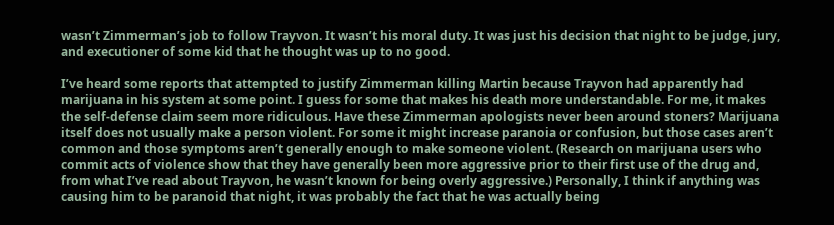wasn’t Zimmerman’s job to follow Trayvon. It wasn’t his moral duty. It was just his decision that night to be judge, jury, and executioner of some kid that he thought was up to no good.

I’ve heard some reports that attempted to justify Zimmerman killing Martin because Trayvon had apparently had marijuana in his system at some point. I guess for some that makes his death more understandable. For me, it makes the self-defense claim seem more ridiculous. Have these Zimmerman apologists never been around stoners? Marijuana itself does not usually make a person violent. For some it might increase paranoia or confusion, but those cases aren’t common and those symptoms aren’t generally enough to make someone violent. (Research on marijuana users who commit acts of violence show that they have generally been more aggressive prior to their first use of the drug and, from what I’ve read about Trayvon, he wasn’t known for being overly aggressive.) Personally, I think if anything was causing him to be paranoid that night, it was probably the fact that he was actually being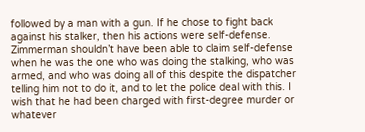followed by a man with a gun. If he chose to fight back against his stalker, then his actions were self-defense. Zimmerman shouldn’t have been able to claim self-defense when he was the one who was doing the stalking, who was armed, and who was doing all of this despite the dispatcher telling him not to do it, and to let the police deal with this. I wish that he had been charged with first-degree murder or whatever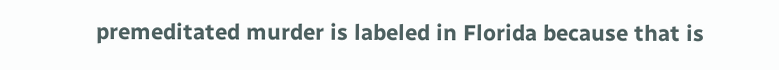premeditated murder is labeled in Florida because that is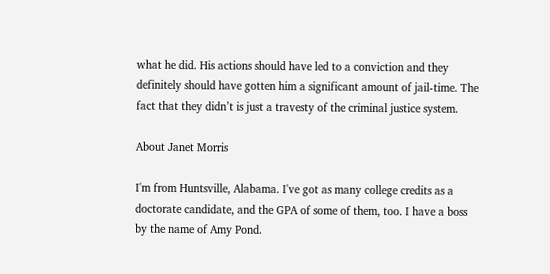what he did. His actions should have led to a conviction and they definitely should have gotten him a significant amount of jail-time. The fact that they didn’t is just a travesty of the criminal justice system.

About Janet Morris

I'm from Huntsville, Alabama. I've got as many college credits as a doctorate candidate, and the GPA of some of them, too. I have a boss by the name of Amy Pond.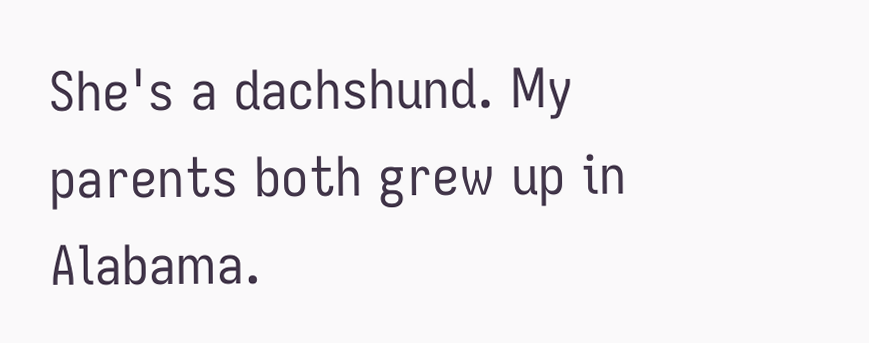She's a dachshund. My parents both grew up in Alabama.